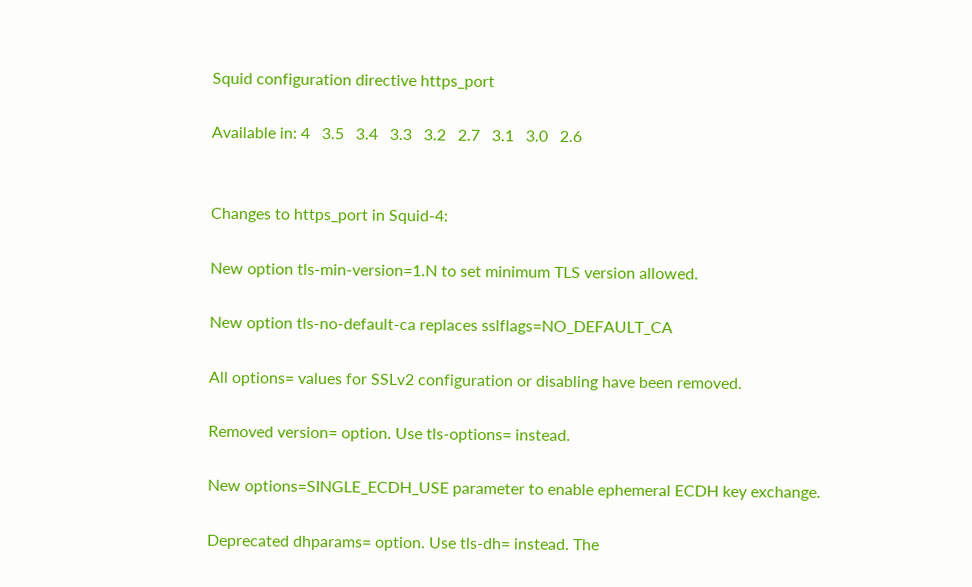Squid configuration directive https_port

Available in: 4   3.5   3.4   3.3   3.2   2.7   3.1   3.0   2.6


Changes to https_port in Squid-4:

New option tls-min-version=1.N to set minimum TLS version allowed.

New option tls-no-default-ca replaces sslflags=NO_DEFAULT_CA

All options= values for SSLv2 configuration or disabling have been removed.

Removed version= option. Use tls-options= instead.

New options=SINGLE_ECDH_USE parameter to enable ephemeral ECDH key exchange.

Deprecated dhparams= option. Use tls-dh= instead. The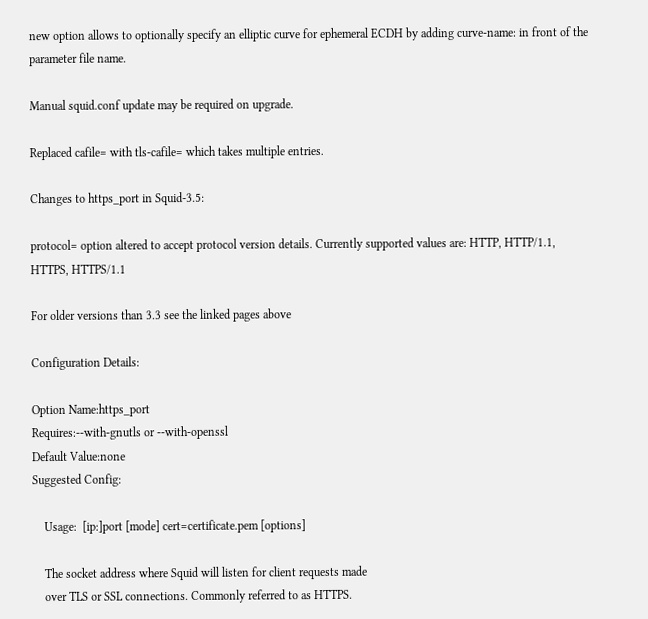new option allows to optionally specify an elliptic curve for ephemeral ECDH by adding curve-name: in front of the parameter file name.

Manual squid.conf update may be required on upgrade.

Replaced cafile= with tls-cafile= which takes multiple entries.

Changes to https_port in Squid-3.5:

protocol= option altered to accept protocol version details. Currently supported values are: HTTP, HTTP/1.1, HTTPS, HTTPS/1.1

For older versions than 3.3 see the linked pages above

Configuration Details:

Option Name:https_port
Requires:--with-gnutls or --with-openssl
Default Value:none
Suggested Config:

    Usage:  [ip:]port [mode] cert=certificate.pem [options]

    The socket address where Squid will listen for client requests made
    over TLS or SSL connections. Commonly referred to as HTTPS.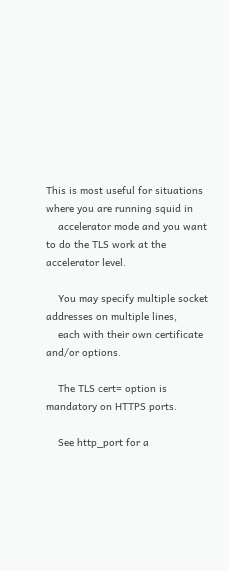This is most useful for situations where you are running squid in
    accelerator mode and you want to do the TLS work at the accelerator level.

    You may specify multiple socket addresses on multiple lines,
    each with their own certificate and/or options.

    The TLS cert= option is mandatory on HTTPS ports.

    See http_port for a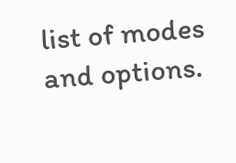list of modes and options.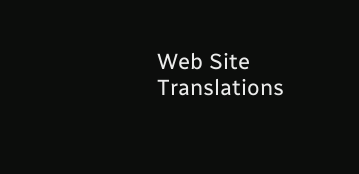Web Site Translations